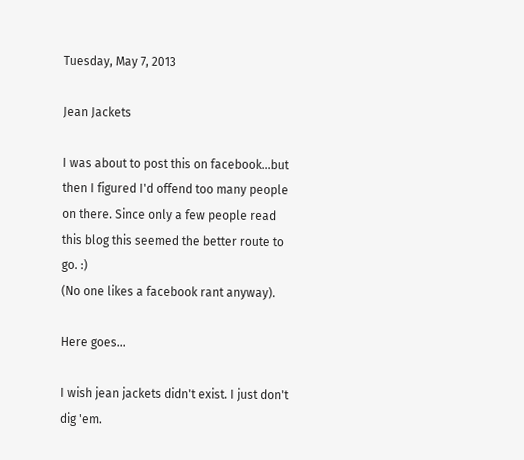Tuesday, May 7, 2013

Jean Jackets

I was about to post this on facebook...but then I figured I'd offend too many people on there. Since only a few people read this blog this seemed the better route to go. :)
(No one likes a facebook rant anyway).

Here goes...

I wish jean jackets didn't exist. I just don't dig 'em.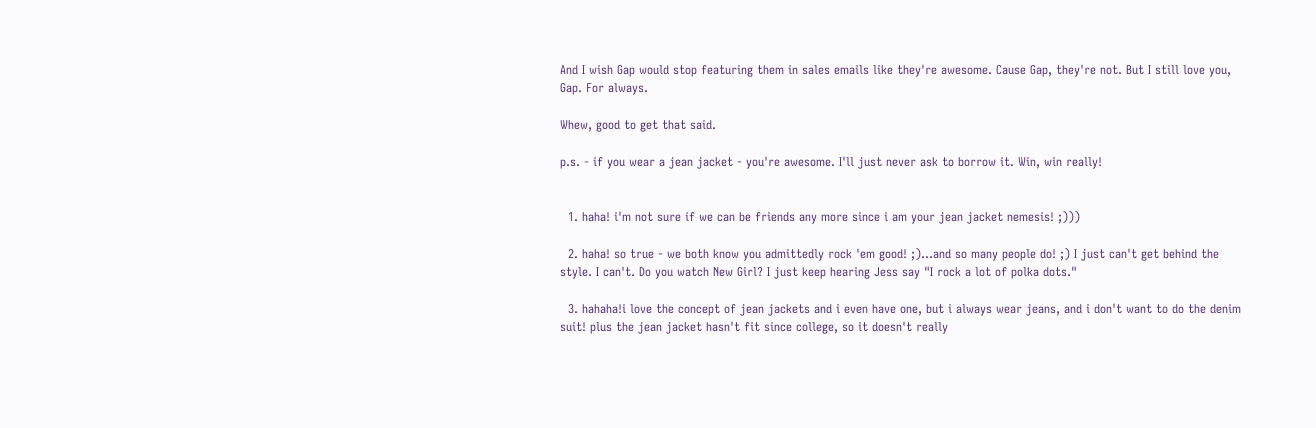And I wish Gap would stop featuring them in sales emails like they're awesome. Cause Gap, they're not. But I still love you, Gap. For always.

Whew, good to get that said.

p.s. - if you wear a jean jacket - you're awesome. I'll just never ask to borrow it. Win, win really!


  1. haha! i'm not sure if we can be friends any more since i am your jean jacket nemesis! ;)))

  2. haha! so true - we both know you admittedly rock 'em good! ;)...and so many people do! ;) I just can't get behind the style. I can't. Do you watch New Girl? I just keep hearing Jess say "I rock a lot of polka dots."

  3. hahaha!i love the concept of jean jackets and i even have one, but i always wear jeans, and i don't want to do the denim suit! plus the jean jacket hasn't fit since college, so it doesn't really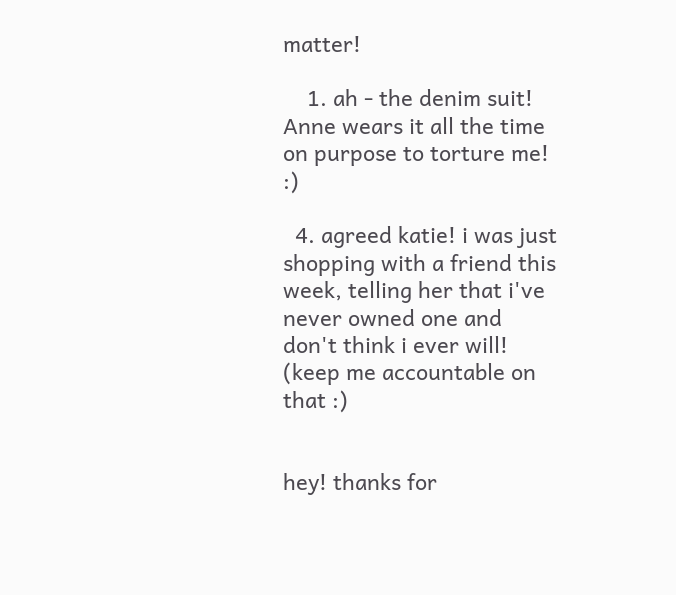matter!

    1. ah - the denim suit! Anne wears it all the time on purpose to torture me! :)

  4. agreed katie! i was just shopping with a friend this week, telling her that i've never owned one and don't think i ever will! (keep me accountable on that :)


hey! thanks for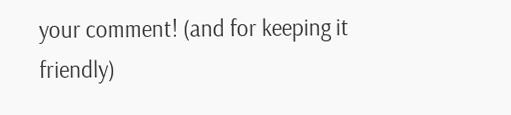your comment! (and for keeping it friendly)